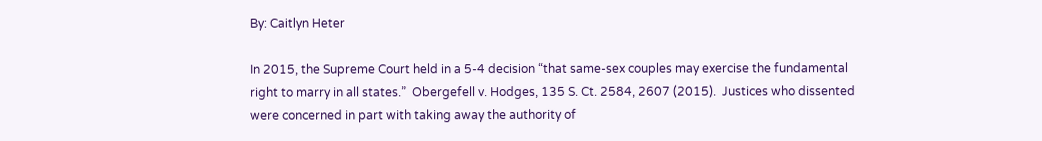By: Caitlyn Heter

In 2015, the Supreme Court held in a 5-4 decision “that same-sex couples may exercise the fundamental right to marry in all states.”  Obergefell v. Hodges, 135 S. Ct. 2584, 2607 (2015).  Justices who dissented were concerned in part with taking away the authority of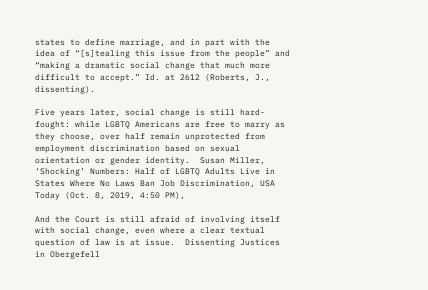states to define marriage, and in part with the idea of “[s]tealing this issue from the people” and “making a dramatic social change that much more difficult to accept.” Id. at 2612 (Roberts, J., dissenting).

Five years later, social change is still hard-fought: while LGBTQ Americans are free to marry as they choose, over half remain unprotected from employment discrimination based on sexual orientation or gender identity.  Susan Miller, ‘Shocking’ Numbers: Half of LGBTQ Adults Live in States Where No Laws Ban Job Discrimination, USA Today (Oct. 8, 2019, 4:50 PM),

And the Court is still afraid of involving itself with social change, even where a clear textual question of law is at issue.  Dissenting Justices in Obergefell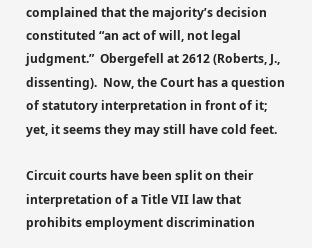complained that the majority’s decision constituted “an act of will, not legal judgment.”  Obergefell at 2612 (Roberts, J., dissenting).  Now, the Court has a question of statutory interpretation in front of it; yet, it seems they may still have cold feet.

Circuit courts have been split on their interpretation of a Title VII law that prohibits employment discrimination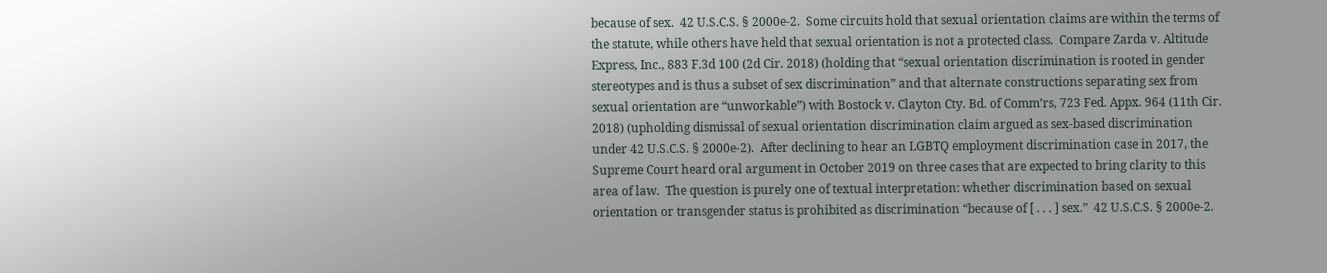because of sex.  42 U.S.C.S. § 2000e-2.  Some circuits hold that sexual orientation claims are within the terms of the statute, while others have held that sexual orientation is not a protected class.  Compare Zarda v. Altitude Express, Inc., 883 F.3d 100 (2d Cir. 2018) (holding that “sexual orientation discrimination is rooted in gender stereotypes and is thus a subset of sex discrimination” and that alternate constructions separating sex from sexual orientation are “unworkable”) with Bostock v. Clayton Cty. Bd. of Comm’rs, 723 Fed. Appx. 964 (11th Cir. 2018) (upholding dismissal of sexual orientation discrimination claim argued as sex-based discrimination under 42 U.S.C.S. § 2000e-2).  After declining to hear an LGBTQ employment discrimination case in 2017, the Supreme Court heard oral argument in October 2019 on three cases that are expected to bring clarity to this area of law.  The question is purely one of textual interpretation: whether discrimination based on sexual orientation or transgender status is prohibited as discrimination “because of [ . . . ] sex.”  42 U.S.C.S. § 2000e-2.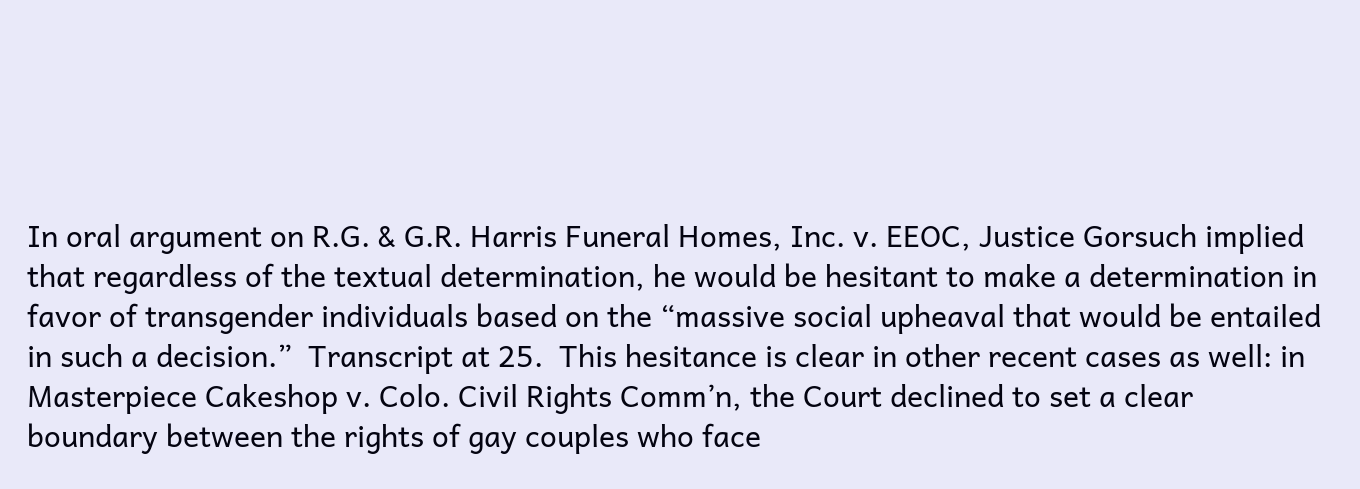In oral argument on R.G. & G.R. Harris Funeral Homes, Inc. v. EEOC, Justice Gorsuch implied that regardless of the textual determination, he would be hesitant to make a determination in favor of transgender individuals based on the “massive social upheaval that would be entailed in such a decision.”  Transcript at 25.  This hesitance is clear in other recent cases as well: in Masterpiece Cakeshop v. Colo. Civil Rights Comm’n, the Court declined to set a clear boundary between the rights of gay couples who face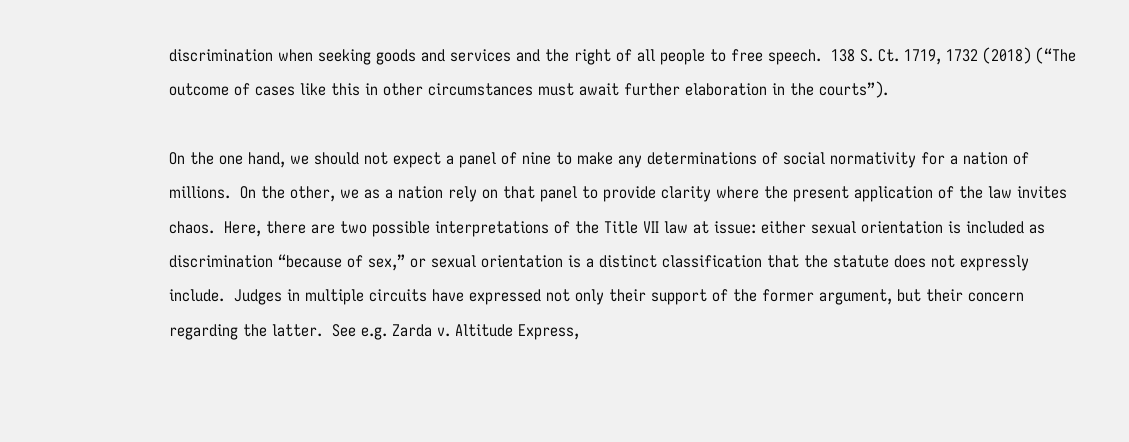discrimination when seeking goods and services and the right of all people to free speech.  138 S. Ct. 1719, 1732 (2018) (“The outcome of cases like this in other circumstances must await further elaboration in the courts”).

On the one hand, we should not expect a panel of nine to make any determinations of social normativity for a nation of millions.  On the other, we as a nation rely on that panel to provide clarity where the present application of the law invites chaos.  Here, there are two possible interpretations of the Title VII law at issue: either sexual orientation is included as discrimination “because of sex,” or sexual orientation is a distinct classification that the statute does not expressly include.  Judges in multiple circuits have expressed not only their support of the former argument, but their concern regarding the latter.  See e.g. Zarda v. Altitude Express,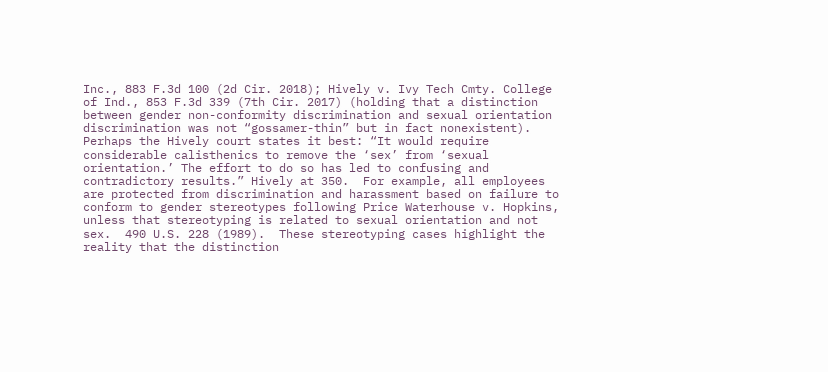Inc., 883 F.3d 100 (2d Cir. 2018); Hively v. Ivy Tech Cmty. College of Ind., 853 F.3d 339 (7th Cir. 2017) (holding that a distinction between gender non-conformity discrimination and sexual orientation discrimination was not “gossamer-thin” but in fact nonexistent).  Perhaps the Hively court states it best: “It would require considerable calisthenics to remove the ‘sex’ from ‘sexual orientation.’ The effort to do so has led to confusing and contradictory results.” Hively at 350.  For example, all employees are protected from discrimination and harassment based on failure to conform to gender stereotypes following Price Waterhouse v. Hopkins, unless that stereotyping is related to sexual orientation and not sex.  490 U.S. 228 (1989).  These stereotyping cases highlight the reality that the distinction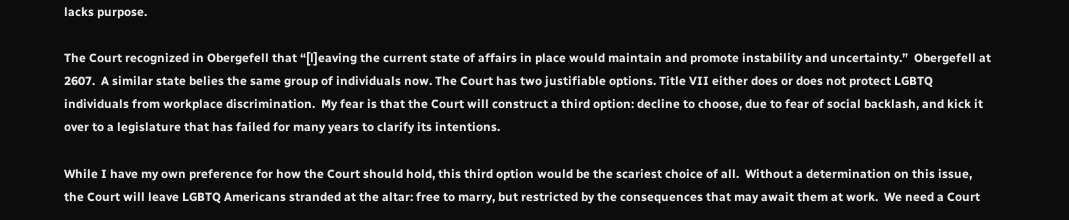lacks purpose.

The Court recognized in Obergefell that “[l]eaving the current state of affairs in place would maintain and promote instability and uncertainty.”  Obergefell at 2607.  A similar state belies the same group of individuals now. The Court has two justifiable options. Title VII either does or does not protect LGBTQ individuals from workplace discrimination.  My fear is that the Court will construct a third option: decline to choose, due to fear of social backlash, and kick it over to a legislature that has failed for many years to clarify its intentions.

While I have my own preference for how the Court should hold, this third option would be the scariest choice of all.  Without a determination on this issue, the Court will leave LGBTQ Americans stranded at the altar: free to marry, but restricted by the consequences that may await them at work.  We need a Court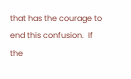that has the courage to end this confusion.  If the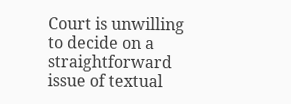Court is unwilling to decide on a straightforward issue of textual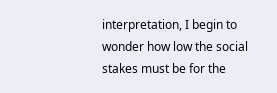interpretation, I begin to wonder how low the social stakes must be for the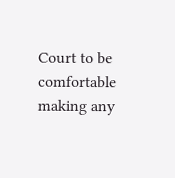Court to be comfortable making any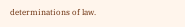determinations of law.